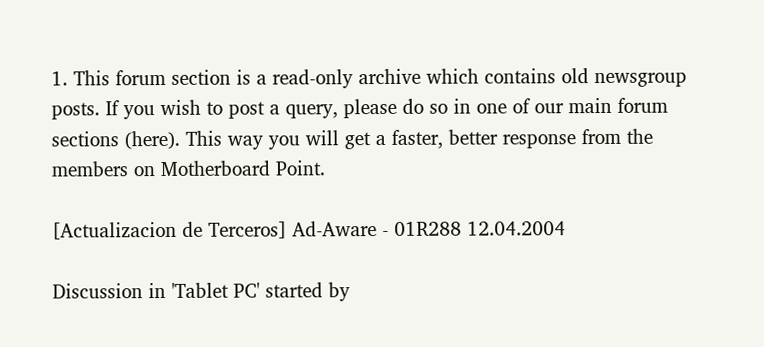1. This forum section is a read-only archive which contains old newsgroup posts. If you wish to post a query, please do so in one of our main forum sections (here). This way you will get a faster, better response from the members on Motherboard Point.

[Actualizacion de Terceros] Ad-Aware - 01R288 12.04.2004

Discussion in 'Tablet PC' started by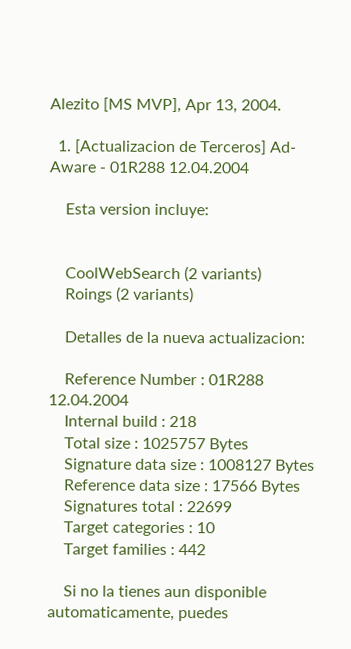Alezito [MS MVP], Apr 13, 2004.

  1. [Actualizacion de Terceros] Ad-Aware - 01R288 12.04.2004

    Esta version incluye:


    CoolWebSearch (2 variants)
    Roings (2 variants)

    Detalles de la nueva actualizacion:

    Reference Number : 01R288 12.04.2004
    Internal build : 218
    Total size : 1025757 Bytes
    Signature data size : 1008127 Bytes
    Reference data size : 17566 Bytes
    Signatures total : 22699
    Target categories : 10
    Target families : 442

    Si no la tienes aun disponible automaticamente, puedes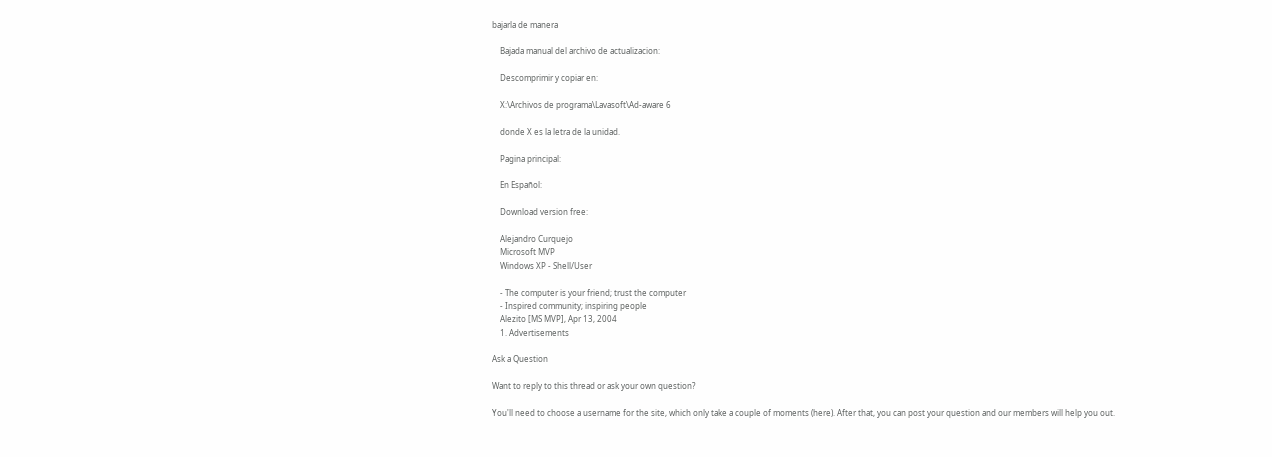bajarla de manera

    Bajada manual del archivo de actualizacion:

    Descomprimir y copiar en:

    X:\Archivos de programa\Lavasoft\Ad-aware 6

    donde X es la letra de la unidad.

    Pagina principal:

    En Español:

    Download version free:

    Alejandro Curquejo
    Microsoft MVP
    Windows XP - Shell/User

    - The computer is your friend; trust the computer
    - Inspired community; inspiring people
    Alezito [MS MVP], Apr 13, 2004
    1. Advertisements

Ask a Question

Want to reply to this thread or ask your own question?

You'll need to choose a username for the site, which only take a couple of moments (here). After that, you can post your question and our members will help you out.